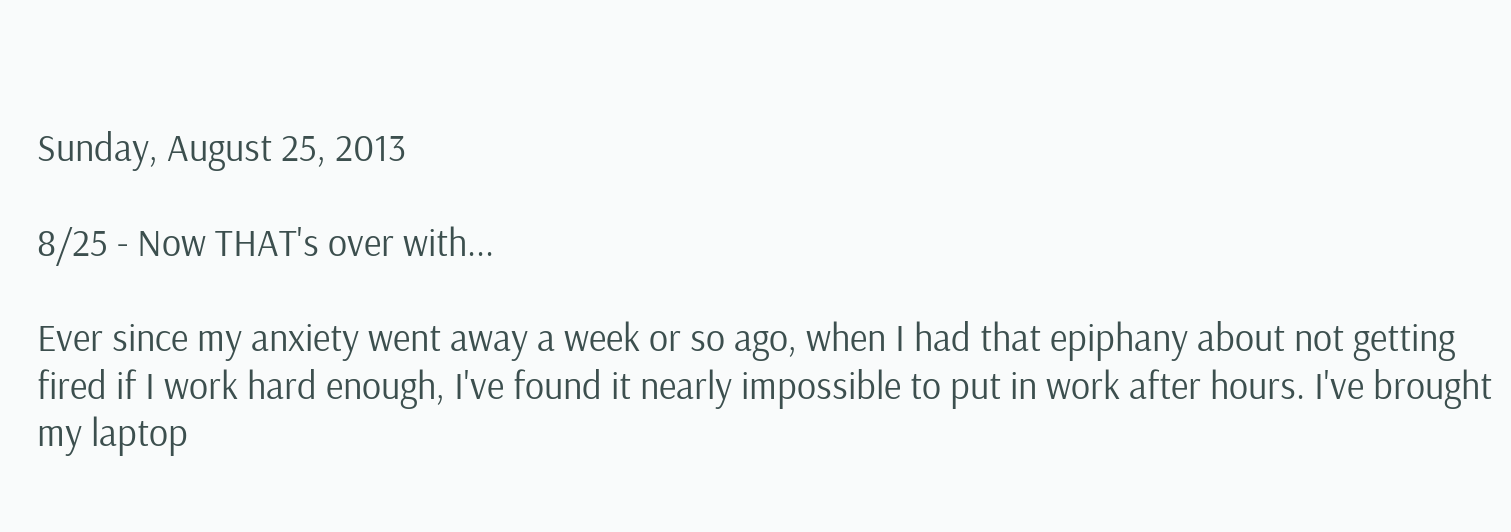Sunday, August 25, 2013

8/25 - Now THAT's over with...

Ever since my anxiety went away a week or so ago, when I had that epiphany about not getting fired if I work hard enough, I've found it nearly impossible to put in work after hours. I've brought my laptop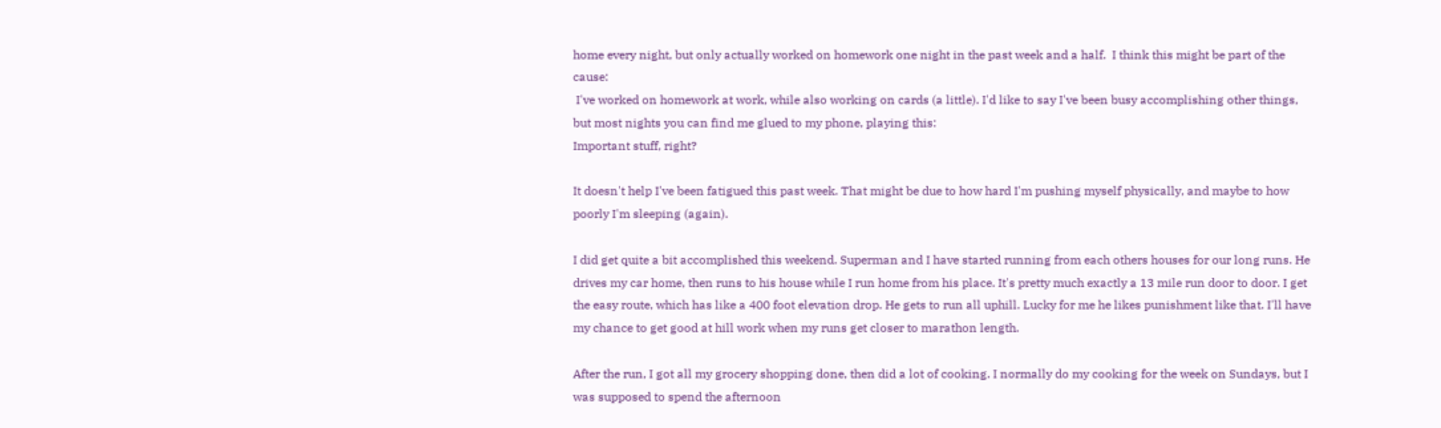home every night, but only actually worked on homework one night in the past week and a half.  I think this might be part of the cause:
 I've worked on homework at work, while also working on cards (a little). I'd like to say I've been busy accomplishing other things, but most nights you can find me glued to my phone, playing this:
Important stuff, right?

It doesn't help I've been fatigued this past week. That might be due to how hard I'm pushing myself physically, and maybe to how poorly I'm sleeping (again).

I did get quite a bit accomplished this weekend. Superman and I have started running from each others houses for our long runs. He drives my car home, then runs to his house while I run home from his place. It's pretty much exactly a 13 mile run door to door. I get the easy route, which has like a 400 foot elevation drop. He gets to run all uphill. Lucky for me he likes punishment like that. I'll have my chance to get good at hill work when my runs get closer to marathon length.

After the run, I got all my grocery shopping done, then did a lot of cooking. I normally do my cooking for the week on Sundays, but I was supposed to spend the afternoon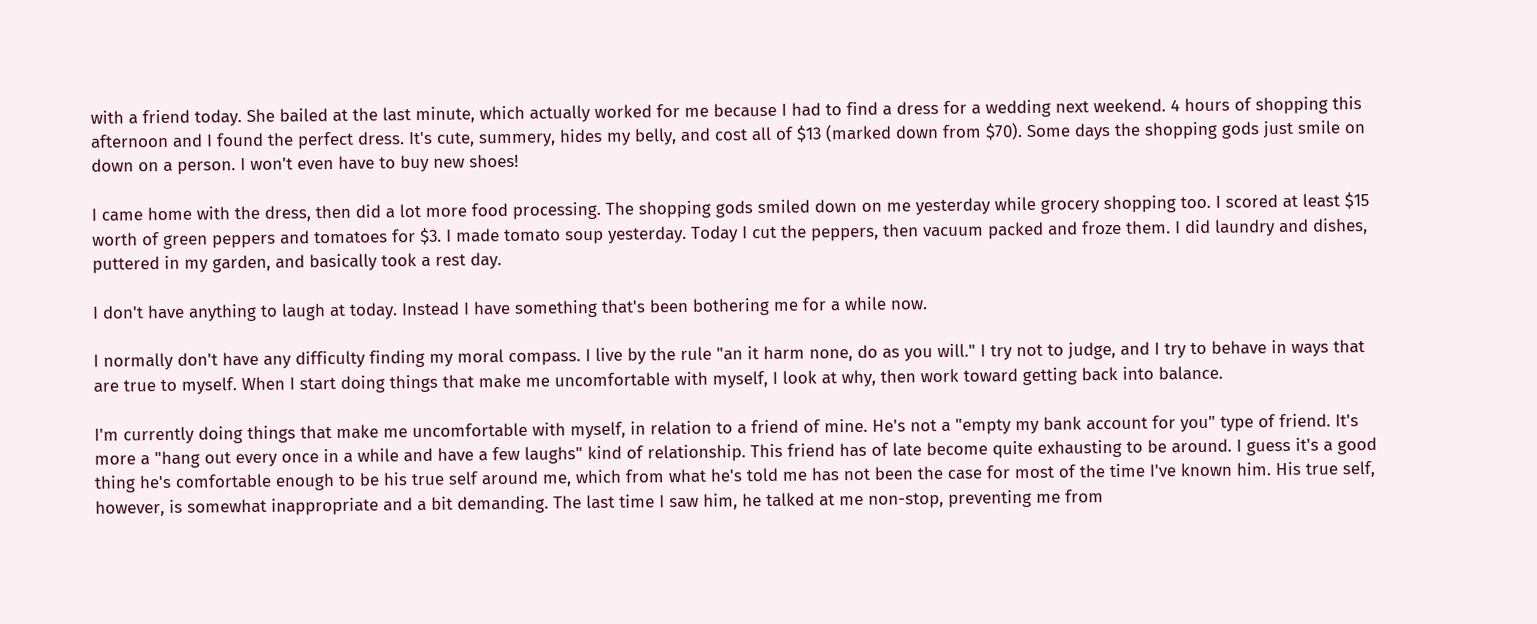with a friend today. She bailed at the last minute, which actually worked for me because I had to find a dress for a wedding next weekend. 4 hours of shopping this afternoon and I found the perfect dress. It's cute, summery, hides my belly, and cost all of $13 (marked down from $70). Some days the shopping gods just smile on down on a person. I won't even have to buy new shoes!

I came home with the dress, then did a lot more food processing. The shopping gods smiled down on me yesterday while grocery shopping too. I scored at least $15 worth of green peppers and tomatoes for $3. I made tomato soup yesterday. Today I cut the peppers, then vacuum packed and froze them. I did laundry and dishes, puttered in my garden, and basically took a rest day.

I don't have anything to laugh at today. Instead I have something that's been bothering me for a while now.

I normally don't have any difficulty finding my moral compass. I live by the rule "an it harm none, do as you will." I try not to judge, and I try to behave in ways that are true to myself. When I start doing things that make me uncomfortable with myself, I look at why, then work toward getting back into balance.

I'm currently doing things that make me uncomfortable with myself, in relation to a friend of mine. He's not a "empty my bank account for you" type of friend. It's more a "hang out every once in a while and have a few laughs" kind of relationship. This friend has of late become quite exhausting to be around. I guess it's a good thing he's comfortable enough to be his true self around me, which from what he's told me has not been the case for most of the time I've known him. His true self, however, is somewhat inappropriate and a bit demanding. The last time I saw him, he talked at me non-stop, preventing me from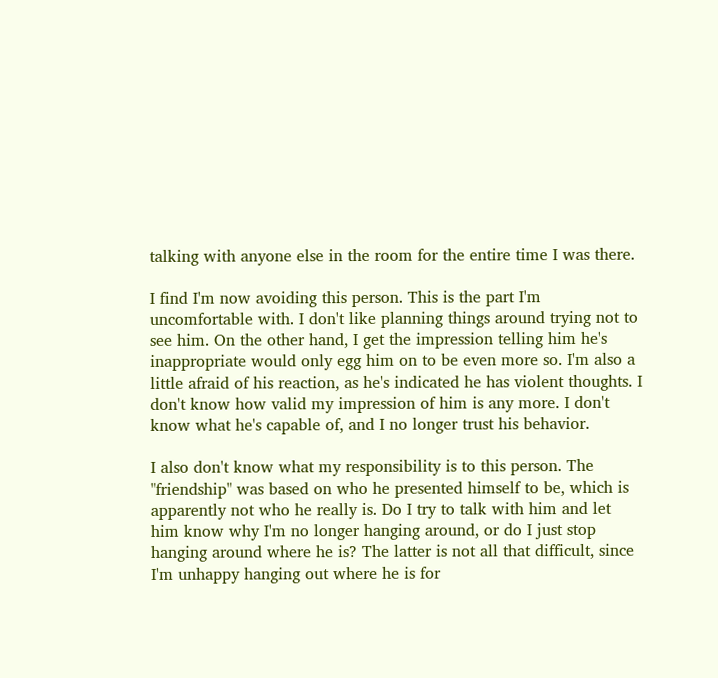talking with anyone else in the room for the entire time I was there.

I find I'm now avoiding this person. This is the part I'm uncomfortable with. I don't like planning things around trying not to see him. On the other hand, I get the impression telling him he's inappropriate would only egg him on to be even more so. I'm also a little afraid of his reaction, as he's indicated he has violent thoughts. I don't know how valid my impression of him is any more. I don't know what he's capable of, and I no longer trust his behavior.

I also don't know what my responsibility is to this person. The "friendship" was based on who he presented himself to be, which is apparently not who he really is. Do I try to talk with him and let him know why I'm no longer hanging around, or do I just stop hanging around where he is? The latter is not all that difficult, since I'm unhappy hanging out where he is for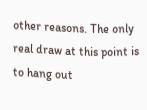other reasons. The only real draw at this point is to hang out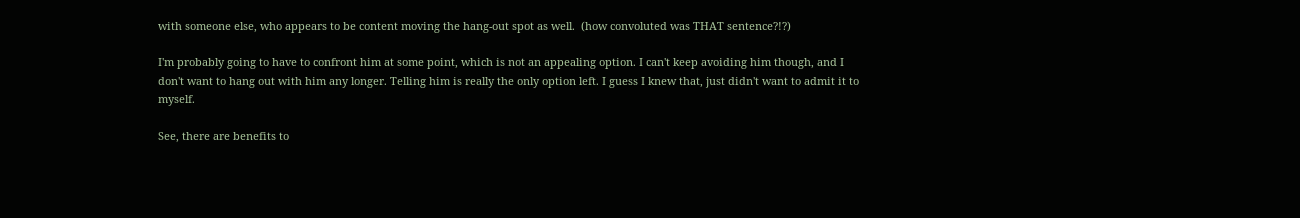with someone else, who appears to be content moving the hang-out spot as well.  (how convoluted was THAT sentence?!?)

I'm probably going to have to confront him at some point, which is not an appealing option. I can't keep avoiding him though, and I don't want to hang out with him any longer. Telling him is really the only option left. I guess I knew that, just didn't want to admit it to myself.

See, there are benefits to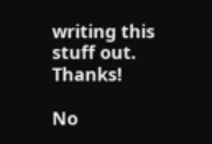writing this stuff out. Thanks!

No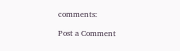comments:

Post a Comment